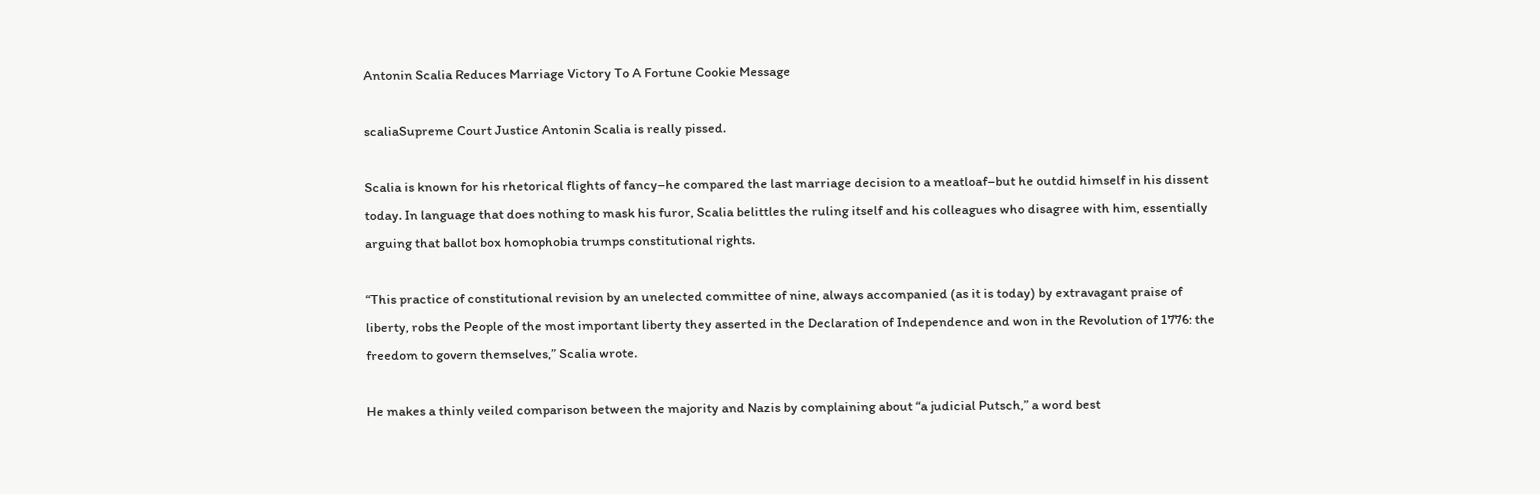Antonin Scalia Reduces Marriage Victory To A Fortune Cookie Message

scaliaSupreme Court Justice Antonin Scalia is really pissed.

Scalia is known for his rhetorical flights of fancy–he compared the last marriage decision to a meatloaf–but he outdid himself in his dissent today. In language that does nothing to mask his furor, Scalia belittles the ruling itself and his colleagues who disagree with him, essentially arguing that ballot box homophobia trumps constitutional rights.

“This practice of constitutional revision by an unelected committee of nine, always accompanied (as it is today) by extravagant praise of liberty, robs the People of the most important liberty they asserted in the Declaration of Independence and won in the Revolution of 1776: the freedom to govern themselves,” Scalia wrote.

He makes a thinly veiled comparison between the majority and Nazis by complaining about “a judicial Putsch,” a word best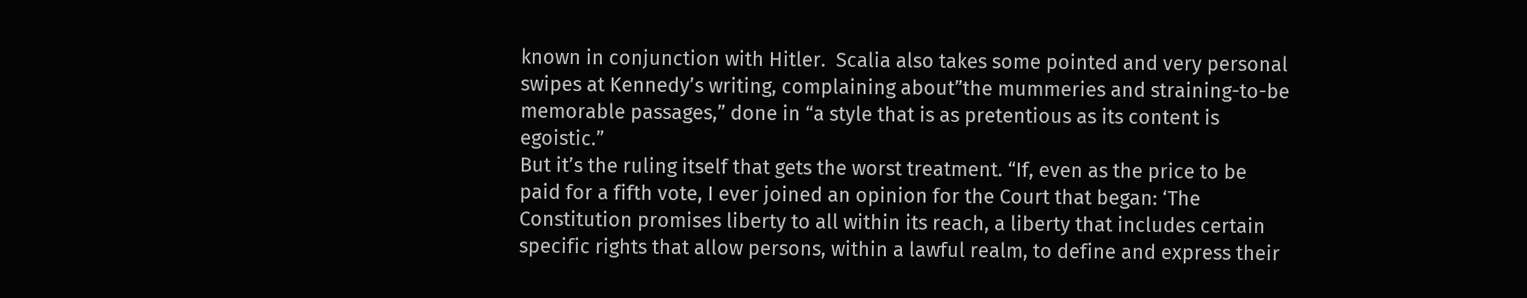known in conjunction with Hitler.  Scalia also takes some pointed and very personal swipes at Kennedy’s writing, complaining about”the mummeries and straining-to-be memorable passages,” done in “a style that is as pretentious as its content is egoistic.”
But it’s the ruling itself that gets the worst treatment. “If, even as the price to be paid for a fifth vote, I ever joined an opinion for the Court that began: ‘The Constitution promises liberty to all within its reach, a liberty that includes certain specific rights that allow persons, within a lawful realm, to define and express their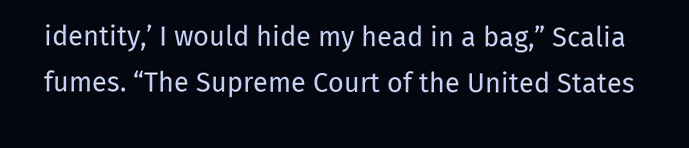identity,’ I would hide my head in a bag,” Scalia fumes. “The Supreme Court of the United States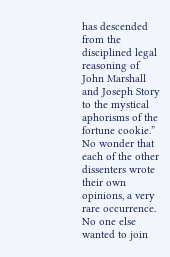has descended from the disciplined legal reasoning of John Marshall and Joseph Story to the mystical aphorisms of the fortune cookie.”
No wonder that each of the other dissenters wrote their own opinions, a very rare occurrence. No one else wanted to join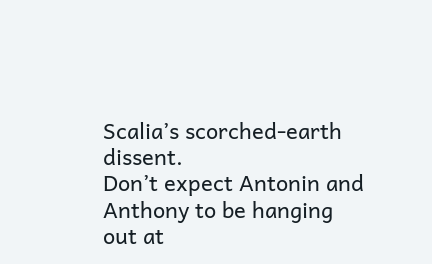Scalia’s scorched-earth dissent.
Don’t expect Antonin and Anthony to be hanging out at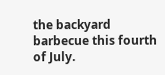the backyard barbecue this fourth of July.